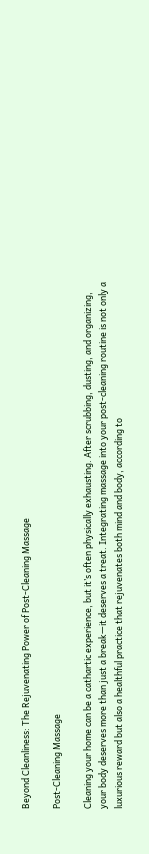Beyond Cleanliness: The Rejuvenating Power of Post-Cleaning Massage

Post-Cleaning Massage

Cleaning your home can be a cathartic experience, but it’s often physically exhausting. After scrubbing, dusting, and organizing, your body deserves more than just a break—it deserves a treat. Integrating massage into your post-cleaning routine is not only a luxurious reward but also a healthful practice that rejuvenates both mind and body, according to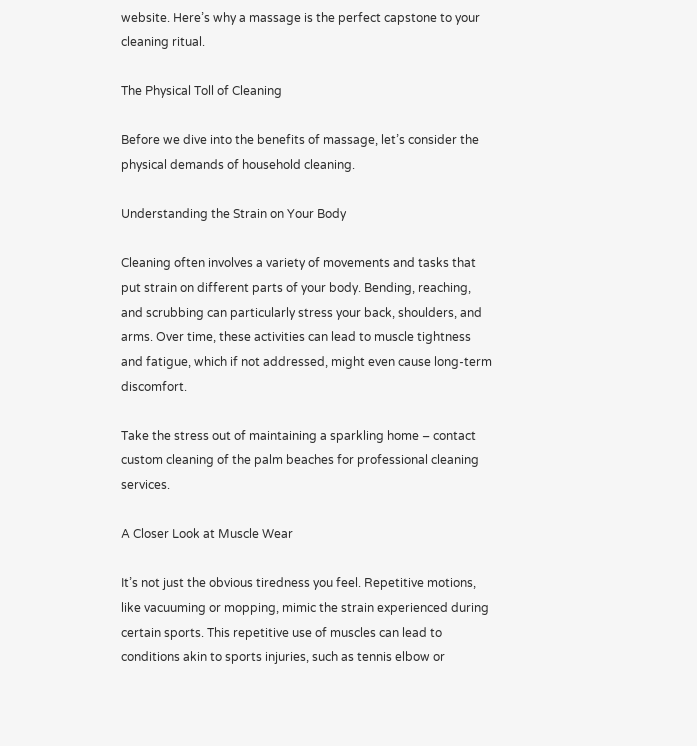website. Here’s why a massage is the perfect capstone to your cleaning ritual.

The Physical Toll of Cleaning

Before we dive into the benefits of massage, let’s consider the physical demands of household cleaning.

Understanding the Strain on Your Body

Cleaning often involves a variety of movements and tasks that put strain on different parts of your body. Bending, reaching, and scrubbing can particularly stress your back, shoulders, and arms. Over time, these activities can lead to muscle tightness and fatigue, which if not addressed, might even cause long-term discomfort.

Take the stress out of maintaining a sparkling home – contact custom cleaning of the palm beaches for professional cleaning services.

A Closer Look at Muscle Wear

It’s not just the obvious tiredness you feel. Repetitive motions, like vacuuming or mopping, mimic the strain experienced during certain sports. This repetitive use of muscles can lead to conditions akin to sports injuries, such as tennis elbow or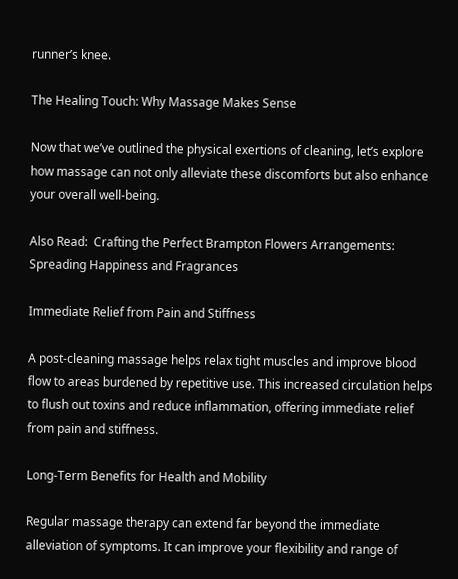runner’s knee.

The Healing Touch: Why Massage Makes Sense

Now that we’ve outlined the physical exertions of cleaning, let’s explore how massage can not only alleviate these discomforts but also enhance your overall well-being.

Also Read:  Crafting the Perfect Brampton Flowers Arrangements: Spreading Happiness and Fragrances

Immediate Relief from Pain and Stiffness

A post-cleaning massage helps relax tight muscles and improve blood flow to areas burdened by repetitive use. This increased circulation helps to flush out toxins and reduce inflammation, offering immediate relief from pain and stiffness.

Long-Term Benefits for Health and Mobility

Regular massage therapy can extend far beyond the immediate alleviation of symptoms. It can improve your flexibility and range of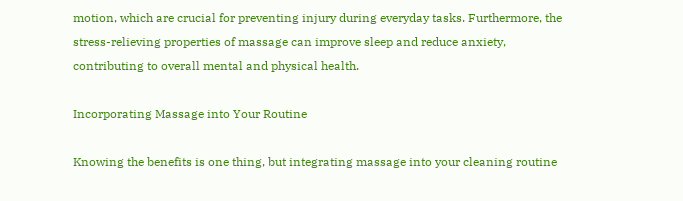motion, which are crucial for preventing injury during everyday tasks. Furthermore, the stress-relieving properties of massage can improve sleep and reduce anxiety, contributing to overall mental and physical health.

Incorporating Massage into Your Routine

Knowing the benefits is one thing, but integrating massage into your cleaning routine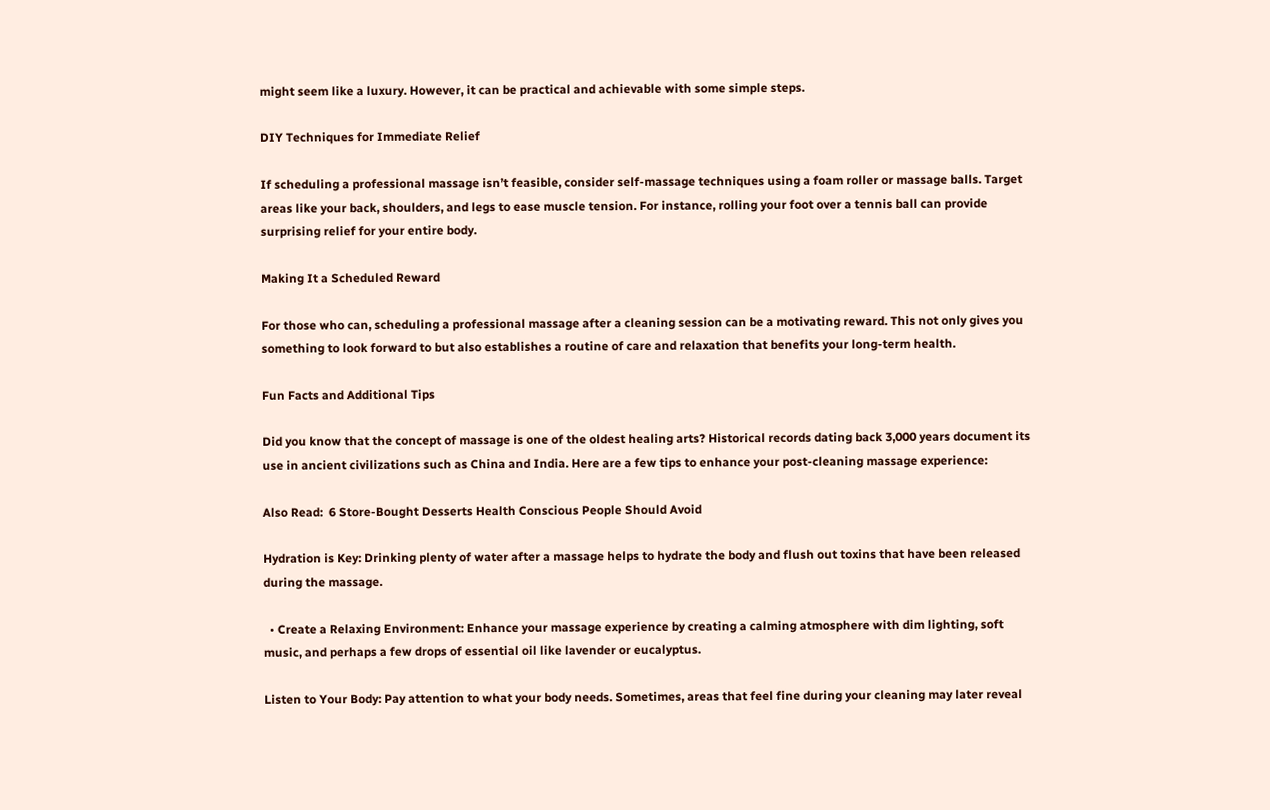might seem like a luxury. However, it can be practical and achievable with some simple steps.

DIY Techniques for Immediate Relief

If scheduling a professional massage isn’t feasible, consider self-massage techniques using a foam roller or massage balls. Target areas like your back, shoulders, and legs to ease muscle tension. For instance, rolling your foot over a tennis ball can provide surprising relief for your entire body.

Making It a Scheduled Reward

For those who can, scheduling a professional massage after a cleaning session can be a motivating reward. This not only gives you something to look forward to but also establishes a routine of care and relaxation that benefits your long-term health.

Fun Facts and Additional Tips

Did you know that the concept of massage is one of the oldest healing arts? Historical records dating back 3,000 years document its use in ancient civilizations such as China and India. Here are a few tips to enhance your post-cleaning massage experience:

Also Read:  6 Store-Bought Desserts Health Conscious People Should Avoid

Hydration is Key: Drinking plenty of water after a massage helps to hydrate the body and flush out toxins that have been released during the massage.

  • Create a Relaxing Environment: Enhance your massage experience by creating a calming atmosphere with dim lighting, soft music, and perhaps a few drops of essential oil like lavender or eucalyptus.

Listen to Your Body: Pay attention to what your body needs. Sometimes, areas that feel fine during your cleaning may later reveal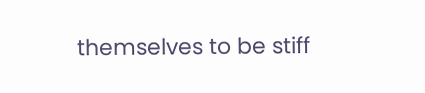themselves to be stiff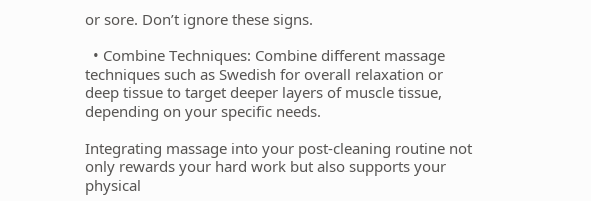or sore. Don’t ignore these signs.

  • Combine Techniques: Combine different massage techniques such as Swedish for overall relaxation or deep tissue to target deeper layers of muscle tissue, depending on your specific needs.

Integrating massage into your post-cleaning routine not only rewards your hard work but also supports your physical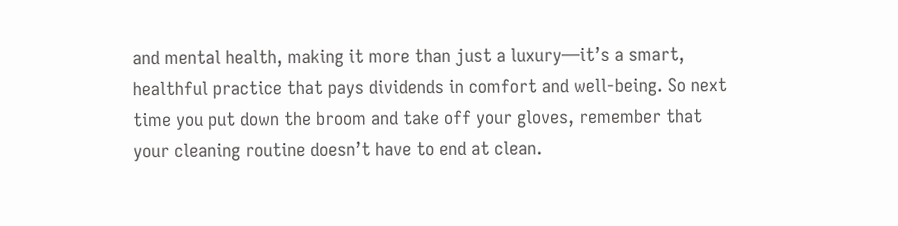and mental health, making it more than just a luxury—it’s a smart, healthful practice that pays dividends in comfort and well-being. So next time you put down the broom and take off your gloves, remember that your cleaning routine doesn’t have to end at clean.